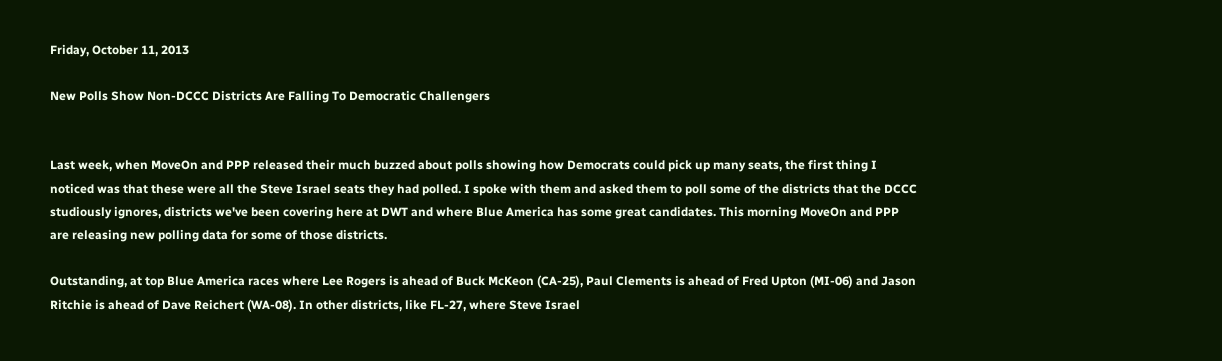Friday, October 11, 2013

New Polls Show Non-DCCC Districts Are Falling To Democratic Challengers


Last week, when MoveOn and PPP released their much buzzed about polls showing how Democrats could pick up many seats, the first thing I noticed was that these were all the Steve Israel seats they had polled. I spoke with them and asked them to poll some of the districts that the DCCC studiously ignores, districts we've been covering here at DWT and where Blue America has some great candidates. This morning MoveOn and PPP are releasing new polling data for some of those districts.

Outstanding, at top Blue America races where Lee Rogers is ahead of Buck McKeon (CA-25), Paul Clements is ahead of Fred Upton (MI-06) and Jason Ritchie is ahead of Dave Reichert (WA-08). In other districts, like FL-27, where Steve Israel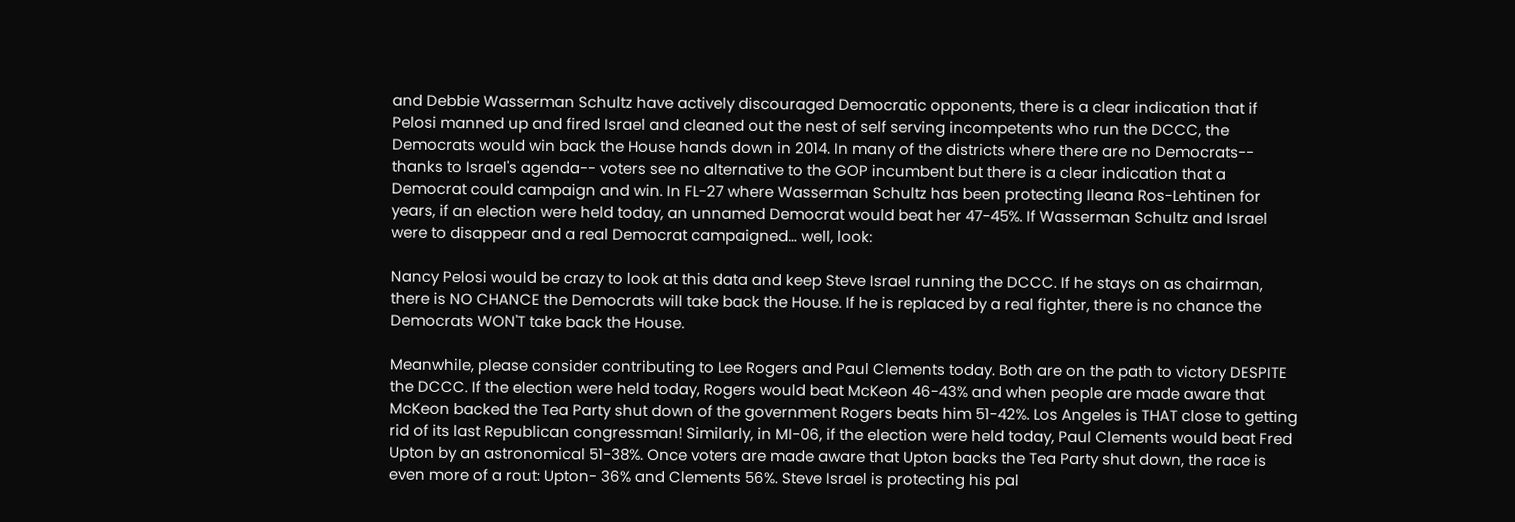and Debbie Wasserman Schultz have actively discouraged Democratic opponents, there is a clear indication that if Pelosi manned up and fired Israel and cleaned out the nest of self serving incompetents who run the DCCC, the Democrats would win back the House hands down in 2014. In many of the districts where there are no Democrats-- thanks to Israel's agenda-- voters see no alternative to the GOP incumbent but there is a clear indication that a Democrat could campaign and win. In FL-27 where Wasserman Schultz has been protecting Ileana Ros-Lehtinen for years, if an election were held today, an unnamed Democrat would beat her 47-45%. If Wasserman Schultz and Israel were to disappear and a real Democrat campaigned… well, look:

Nancy Pelosi would be crazy to look at this data and keep Steve Israel running the DCCC. If he stays on as chairman, there is NO CHANCE the Democrats will take back the House. If he is replaced by a real fighter, there is no chance the Democrats WON'T take back the House.

Meanwhile, please consider contributing to Lee Rogers and Paul Clements today. Both are on the path to victory DESPITE the DCCC. If the election were held today, Rogers would beat McKeon 46-43% and when people are made aware that McKeon backed the Tea Party shut down of the government Rogers beats him 51-42%. Los Angeles is THAT close to getting rid of its last Republican congressman! Similarly, in MI-06, if the election were held today, Paul Clements would beat Fred Upton by an astronomical 51-38%. Once voters are made aware that Upton backs the Tea Party shut down, the race is even more of a rout: Upton- 36% and Clements 56%. Steve Israel is protecting his pal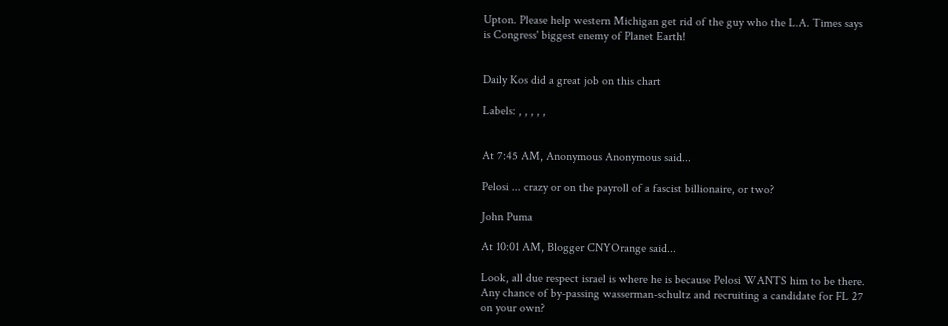Upton. Please help western Michigan get rid of the guy who the L.A. Times says is Congress' biggest enemy of Planet Earth!


Daily Kos did a great job on this chart

Labels: , , , , ,


At 7:45 AM, Anonymous Anonymous said...

Pelosi ... crazy or on the payroll of a fascist billionaire, or two?

John Puma

At 10:01 AM, Blogger CNYOrange said...

Look, all due respect israel is where he is because Pelosi WANTS him to be there. Any chance of by-passing wasserman-schultz and recruiting a candidate for FL 27 on your own?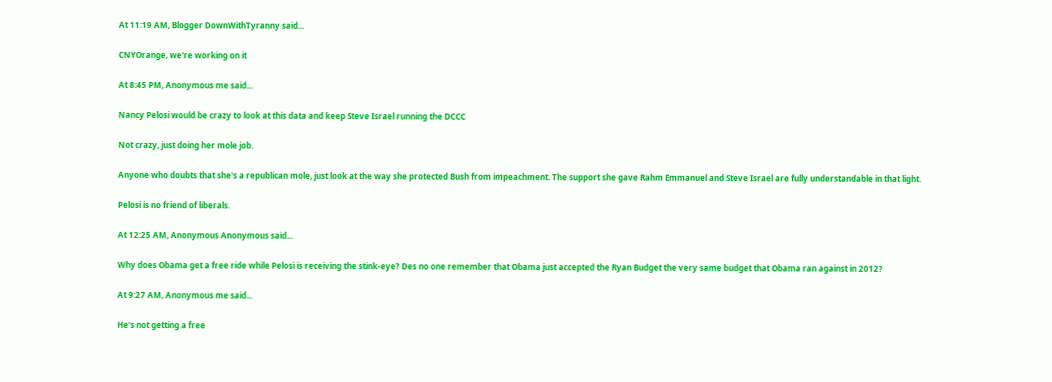At 11:19 AM, Blogger DownWithTyranny said...

CNYOrange, we're working on it

At 8:45 PM, Anonymous me said...

Nancy Pelosi would be crazy to look at this data and keep Steve Israel running the DCCC

Not crazy, just doing her mole job.

Anyone who doubts that she's a republican mole, just look at the way she protected Bush from impeachment. The support she gave Rahm Emmanuel and Steve Israel are fully understandable in that light.

Pelosi is no friend of liberals.

At 12:25 AM, Anonymous Anonymous said...

Why does Obama get a free ride while Pelosi is receiving the stink-eye? Des no one remember that Obama just accepted the Ryan Budget the very same budget that Obama ran against in 2012?

At 9:27 AM, Anonymous me said...

He's not getting a free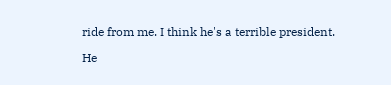ride from me. I think he's a terrible president.

He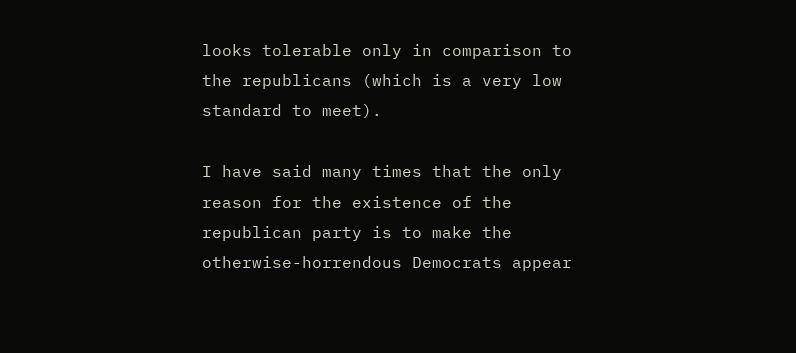looks tolerable only in comparison to the republicans (which is a very low standard to meet).

I have said many times that the only reason for the existence of the republican party is to make the otherwise-horrendous Democrats appear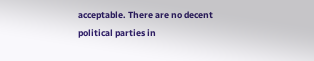acceptable. There are no decent political parties in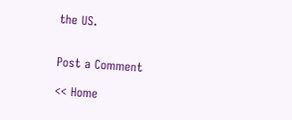the US.


Post a Comment

<< Home